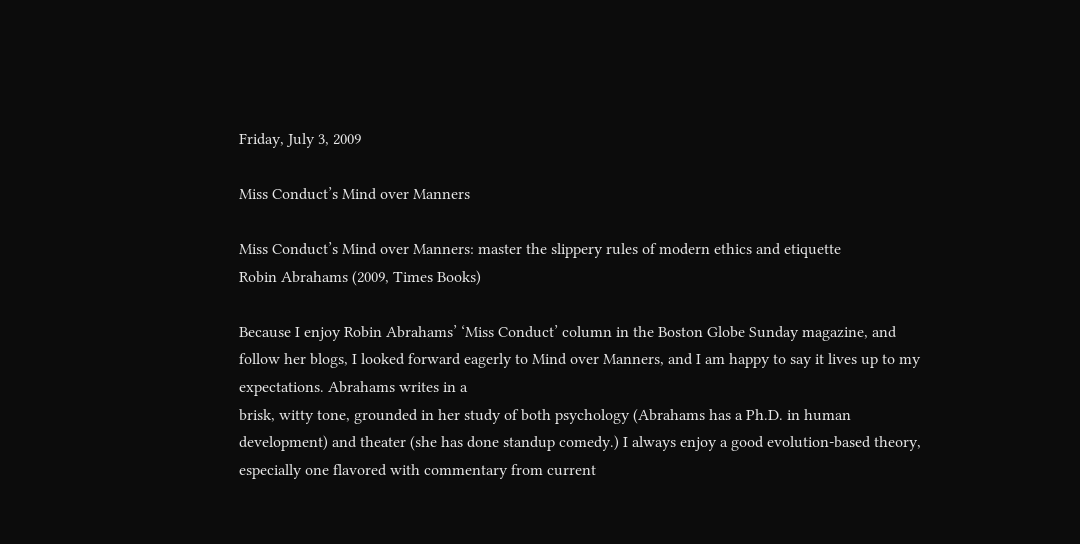Friday, July 3, 2009

Miss Conduct’s Mind over Manners

Miss Conduct’s Mind over Manners: master the slippery rules of modern ethics and etiquette
Robin Abrahams (2009, Times Books)

Because I enjoy Robin Abrahams’ ‘Miss Conduct’ column in the Boston Globe Sunday magazine, and follow her blogs, I looked forward eagerly to Mind over Manners, and I am happy to say it lives up to my expectations. Abrahams writes in a
brisk, witty tone, grounded in her study of both psychology (Abrahams has a Ph.D. in human development) and theater (she has done standup comedy.) I always enjoy a good evolution-based theory, especially one flavored with commentary from current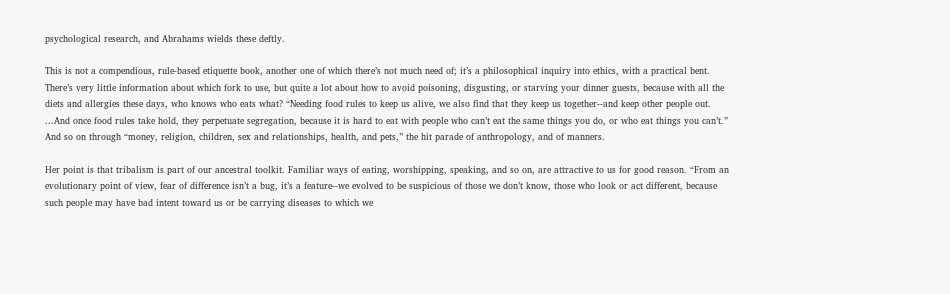psychological research, and Abrahams wields these deftly.

This is not a compendious, rule-based etiquette book, another one of which there’s not much need of; it’s a philosophical inquiry into ethics, with a practical bent. There’s very little information about which fork to use, but quite a lot about how to avoid poisoning, disgusting, or starving your dinner guests, because with all the diets and allergies these days, who knows who eats what? “Needing food rules to keep us alive, we also find that they keep us together--and keep other people out. ...And once food rules take hold, they perpetuate segregation, because it is hard to eat with people who can’t eat the same things you do, or who eat things you can’t.” And so on through “money, religion, children, sex and relationships, health, and pets,” the hit parade of anthropology, and of manners.

Her point is that tribalism is part of our ancestral toolkit. Familiar ways of eating, worshipping, speaking, and so on, are attractive to us for good reason. “From an evolutionary point of view, fear of difference isn’t a bug, it’s a feature--we evolved to be suspicious of those we don’t know, those who look or act different, because such people may have bad intent toward us or be carrying diseases to which we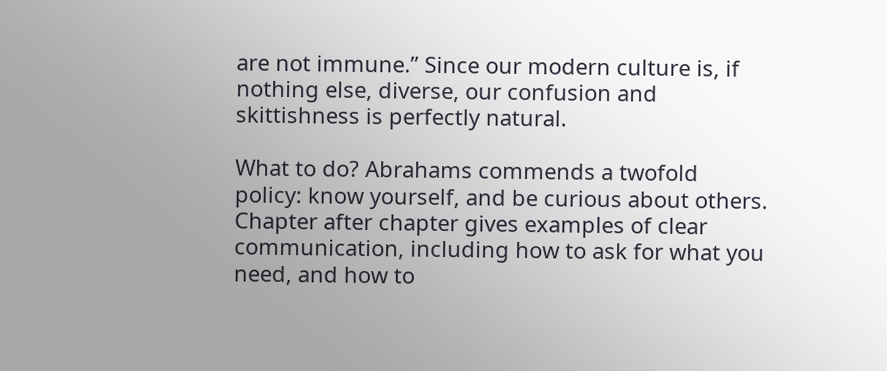are not immune.” Since our modern culture is, if nothing else, diverse, our confusion and skittishness is perfectly natural.

What to do? Abrahams commends a twofold policy: know yourself, and be curious about others. Chapter after chapter gives examples of clear communication, including how to ask for what you need, and how to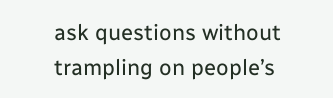ask questions without trampling on people’s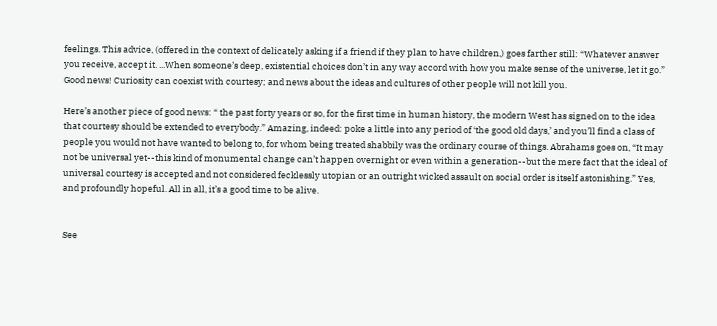feelings. This advice, (offered in the context of delicately asking if a friend if they plan to have children,) goes farther still: “Whatever answer you receive, accept it. ...When someone’s deep, existential choices don’t in any way accord with how you make sense of the universe, let it go.” Good news! Curiosity can coexist with courtesy; and news about the ideas and cultures of other people will not kill you.

Here’s another piece of good news: “ the past forty years or so, for the first time in human history, the modern West has signed on to the idea that courtesy should be extended to everybody.” Amazing, indeed: poke a little into any period of ‘the good old days,’ and you’ll find a class of people you would not have wanted to belong to, for whom being treated shabbily was the ordinary course of things. Abrahams goes on, “It may not be universal yet--this kind of monumental change can’t happen overnight or even within a generation--but the mere fact that the ideal of universal courtesy is accepted and not considered fecklessly utopian or an outright wicked assault on social order is itself astonishing.” Yes, and profoundly hopeful. All in all, it’s a good time to be alive.


See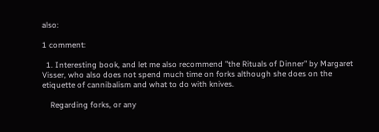also:

1 comment:

  1. Interesting book, and let me also recommend "the Rituals of Dinner" by Margaret Visser, who also does not spend much time on forks although she does on the etiquette of cannibalism and what to do with knives.

    Regarding forks, or any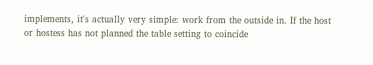implements, it's actually very simple: work from the outside in. If the host or hostess has not planned the table setting to coincide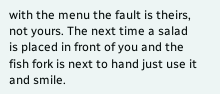with the menu the fault is theirs, not yours. The next time a salad is placed in front of you and the fish fork is next to hand just use it and smile.